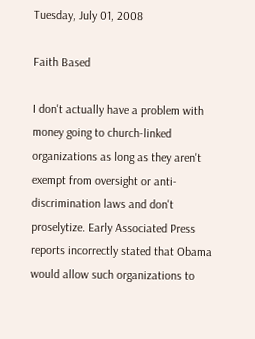Tuesday, July 01, 2008

Faith Based

I don't actually have a problem with money going to church-linked organizations as long as they aren't exempt from oversight or anti-discrimination laws and don't proselytize. Early Associated Press reports incorrectly stated that Obama would allow such organizations to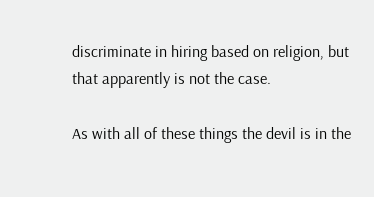discriminate in hiring based on religion, but that apparently is not the case.

As with all of these things the devil is in the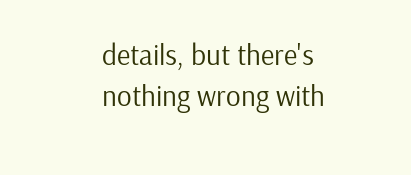details, but there's nothing wrong with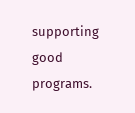supporting good programs.